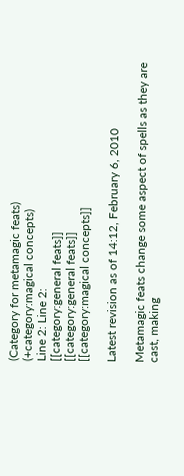(Category for metamagic feats)
(+category:magical concepts)
Line 2: Line 2:
[[category:general feats]]
[[category:general feats]]
[[category:magical concepts]]

Latest revision as of 14:12, February 6, 2010

Metamagic feats change some aspect of spells as they are cast, making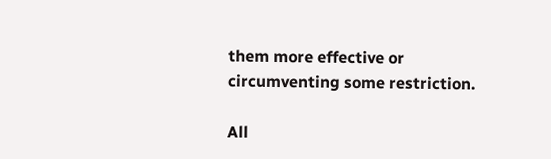them more effective or circumventing some restriction.

All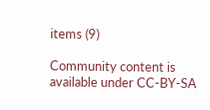items (9)

Community content is available under CC-BY-SA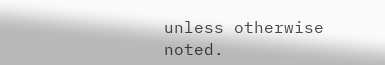unless otherwise noted.